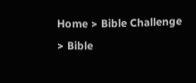Home > Bible Challenge > Bible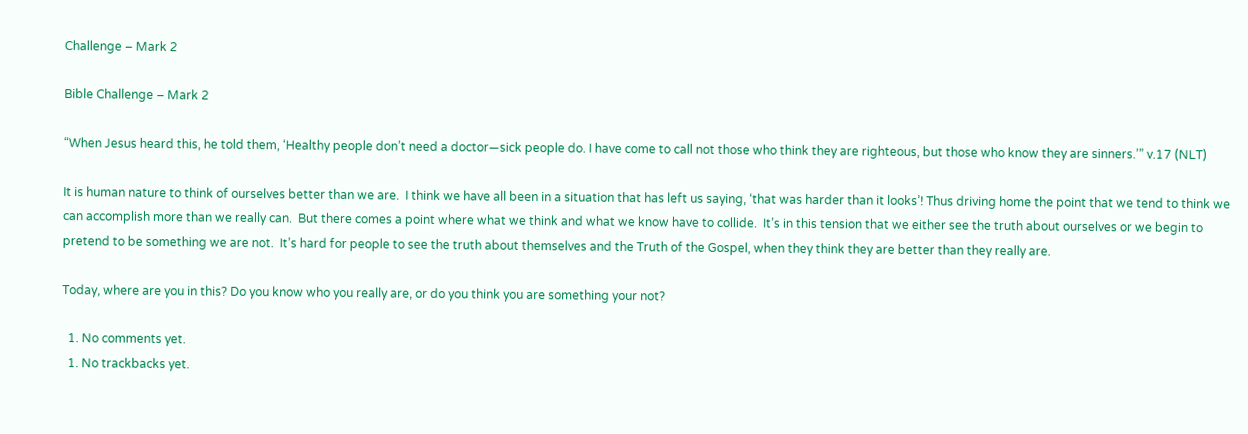Challenge – Mark 2

Bible Challenge – Mark 2

“When Jesus heard this, he told them, ‘Healthy people don’t need a doctor—sick people do. I have come to call not those who think they are righteous, but those who know they are sinners.’” v.17 (NLT)

It is human nature to think of ourselves better than we are.  I think we have all been in a situation that has left us saying, ‘that was harder than it looks’! Thus driving home the point that we tend to think we can accomplish more than we really can.  But there comes a point where what we think and what we know have to collide.  It’s in this tension that we either see the truth about ourselves or we begin to pretend to be something we are not.  It’s hard for people to see the truth about themselves and the Truth of the Gospel, when they think they are better than they really are.

Today, where are you in this? Do you know who you really are, or do you think you are something your not?

  1. No comments yet.
  1. No trackbacks yet.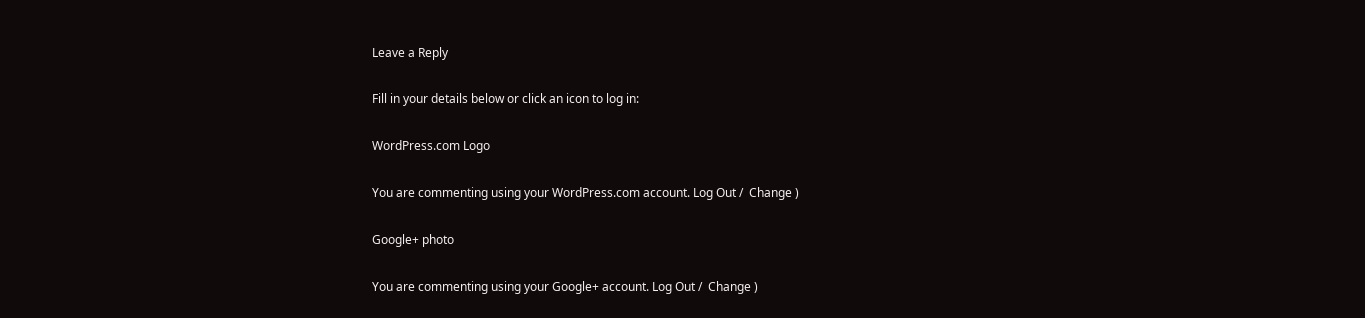Leave a Reply

Fill in your details below or click an icon to log in:

WordPress.com Logo

You are commenting using your WordPress.com account. Log Out /  Change )

Google+ photo

You are commenting using your Google+ account. Log Out /  Change )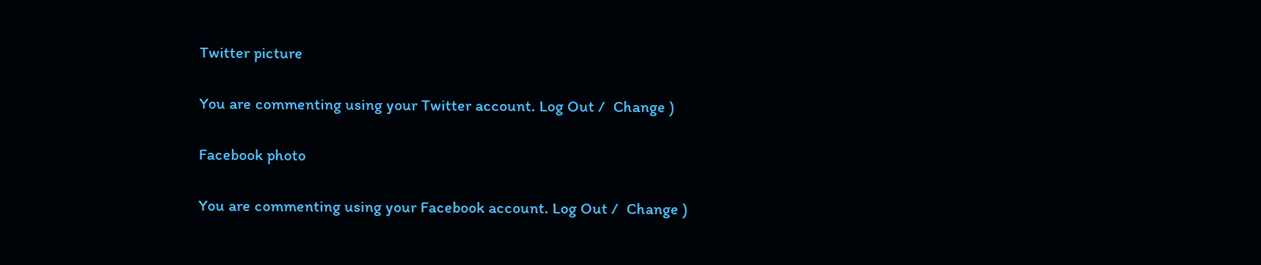Twitter picture

You are commenting using your Twitter account. Log Out /  Change )

Facebook photo

You are commenting using your Facebook account. Log Out /  Change )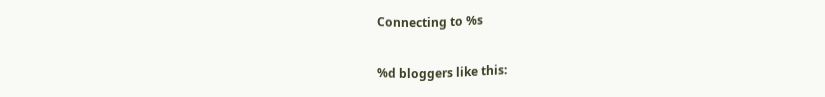Connecting to %s

%d bloggers like this: